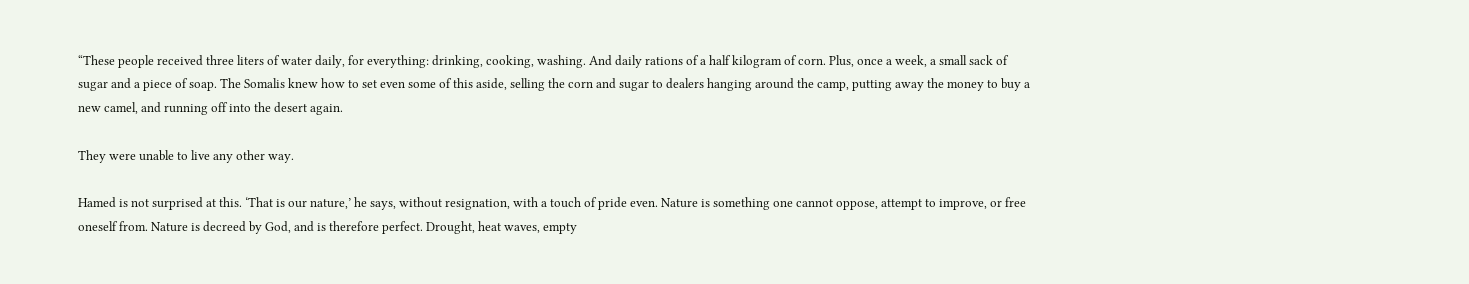“These people received three liters of water daily, for everything: drinking, cooking, washing. And daily rations of a half kilogram of corn. Plus, once a week, a small sack of sugar and a piece of soap. The Somalis knew how to set even some of this aside, selling the corn and sugar to dealers hanging around the camp, putting away the money to buy a new camel, and running off into the desert again.

They were unable to live any other way.

Hamed is not surprised at this. ‘That is our nature,’ he says, without resignation, with a touch of pride even. Nature is something one cannot oppose, attempt to improve, or free oneself from. Nature is decreed by God, and is therefore perfect. Drought, heat waves, empty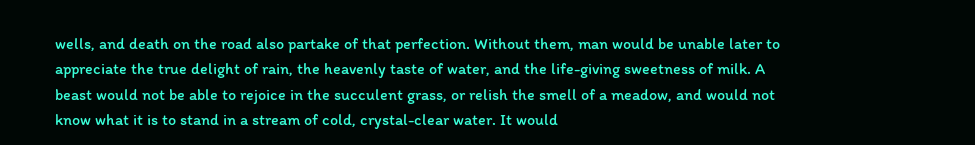wells, and death on the road also partake of that perfection. Without them, man would be unable later to appreciate the true delight of rain, the heavenly taste of water, and the life-giving sweetness of milk. A beast would not be able to rejoice in the succulent grass, or relish the smell of a meadow, and would not know what it is to stand in a stream of cold, crystal-clear water. It would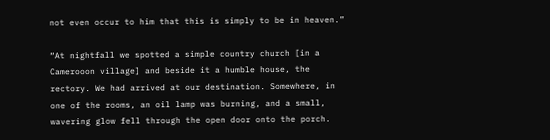not even occur to him that this is simply to be in heaven.”

“At nightfall we spotted a simple country church [in a Camerooon village] and beside it a humble house, the rectory. We had arrived at our destination. Somewhere, in one of the rooms, an oil lamp was burning, and a small, wavering glow fell through the open door onto the porch.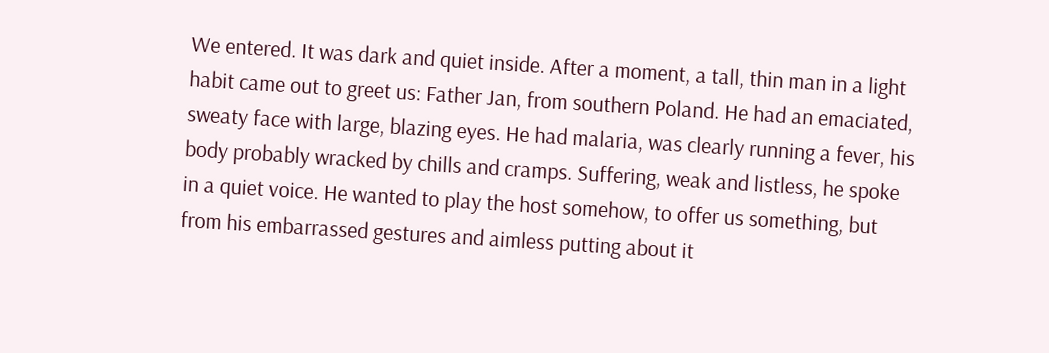We entered. It was dark and quiet inside. After a moment, a tall, thin man in a light habit came out to greet us: Father Jan, from southern Poland. He had an emaciated, sweaty face with large, blazing eyes. He had malaria, was clearly running a fever, his body probably wracked by chills and cramps. Suffering, weak and listless, he spoke in a quiet voice. He wanted to play the host somehow, to offer us something, but from his embarrassed gestures and aimless putting about it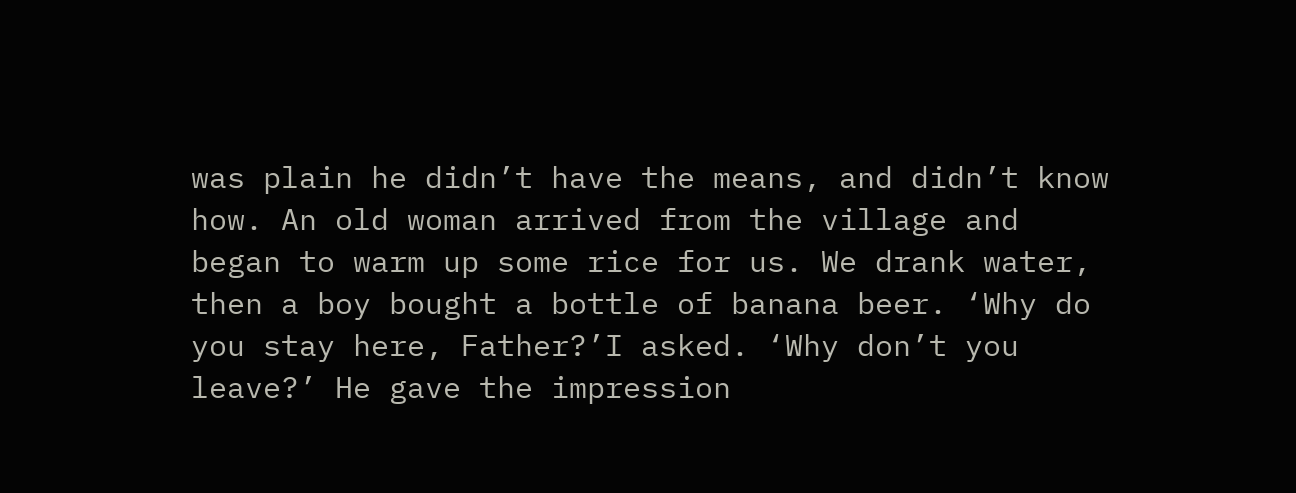was plain he didn’t have the means, and didn’t know how. An old woman arrived from the village and began to warm up some rice for us. We drank water, then a boy bought a bottle of banana beer. ‘Why do you stay here, Father?’I asked. ‘Why don’t you leave?’ He gave the impression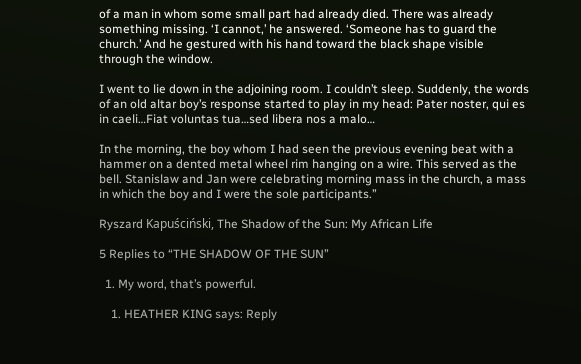of a man in whom some small part had already died. There was already something missing. ‘I cannot,’ he answered. ‘Someone has to guard the church.’ And he gestured with his hand toward the black shape visible through the window.

I went to lie down in the adjoining room. I couldn’t sleep. Suddenly, the words of an old altar boy’s response started to play in my head: Pater noster, qui es in caeli…Fiat voluntas tua…sed libera nos a malo…

In the morning, the boy whom I had seen the previous evening beat with a hammer on a dented metal wheel rim hanging on a wire. This served as the bell. Stanislaw and Jan were celebrating morning mass in the church, a mass in which the boy and I were the sole participants.”

Ryszard Kapuściński, The Shadow of the Sun: My African Life

5 Replies to “THE SHADOW OF THE SUN”

  1. My word, that’s powerful.

    1. HEATHER KING says: Reply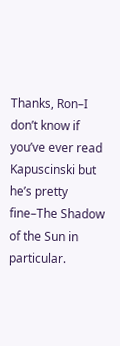Thanks, Ron–I don’t know if you’ve ever read Kapuscinski but he’s pretty fine–The Shadow of the Sun in particular.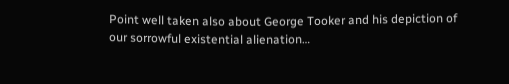Point well taken also about George Tooker and his depiction of our sorrowful existential alienation…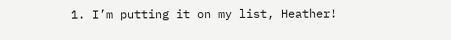1. I’m putting it on my list, Heather!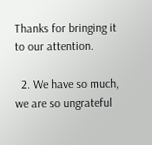Thanks for bringing it to our attention.

  2. We have so much, we are so ungrateful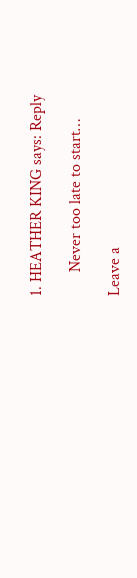1. HEATHER KING says: Reply

      Never too late to start…

Leave a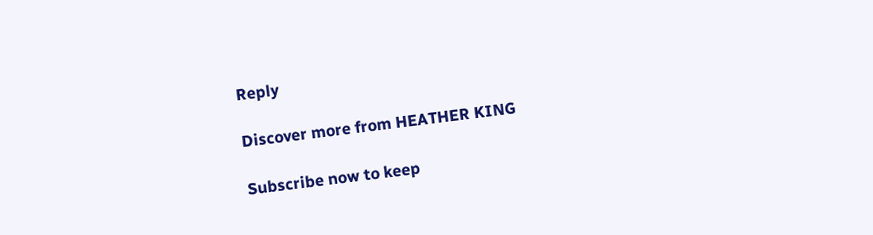Reply

Discover more from HEATHER KING

Subscribe now to keep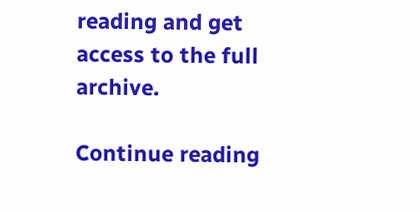reading and get access to the full archive.

Continue reading